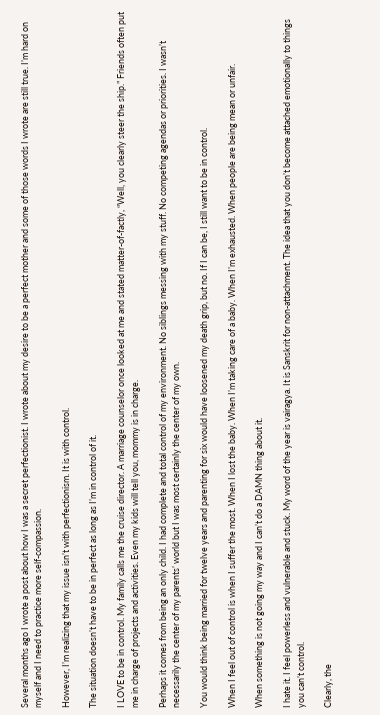Several months ago I wrote a post about how I was a secret perfectionist. I wrote about my desire to be a perfect mother and some of those words I wrote are still true. I’m hard on myself and I need to practice more self-compassion.

However, I’m realizing that my issue isn’t with perfectionism. It is with control.

The situation doesn’t have to be in perfect as long as I’m in control of it.

I LOVE to be in control. My family calls me the cruise director. A marriage counselor once looked at me and stated matter-of-factly, “Well, you clearly steer the ship.” Friends often put me in charge of projects and activities. Even my kids will tell you, mommy is in charge.

Perhaps it comes from being an only child. I had complete and total control of my environment. No siblings messing with my stuff. No competing agendas or priorities. I wasn’t necessarily the center of my parents’ world but I was most certainly the center of my own.

You would think being married for twelve years and parenting for six would have loosened my death grip, but no. If I can be, I still want to be in control.

When I feel out of control is when I suffer the most. When I lost the baby. When I’m taking care of a baby. When I’m exhausted. When people are being mean or unfair.

When something is not going my way and I can’t do a DAMN thing about it.

I hate it. I feel powerless and vulnerable and stuck. My word of the year is vairagya. It is Sanskrit for non-attachment. The idea that you don’t become attached emotionally to things you can’t control.

Clearly, the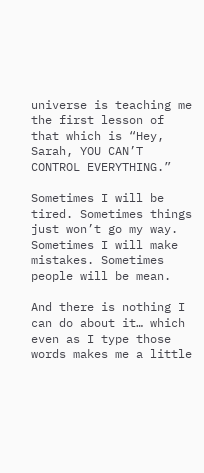universe is teaching me the first lesson of that which is “Hey, Sarah, YOU CAN’T CONTROL EVERYTHING.”

Sometimes I will be tired. Sometimes things just won’t go my way. Sometimes I will make mistakes. Sometimes people will be mean.

And there is nothing I can do about it… which even as I type those words makes me a little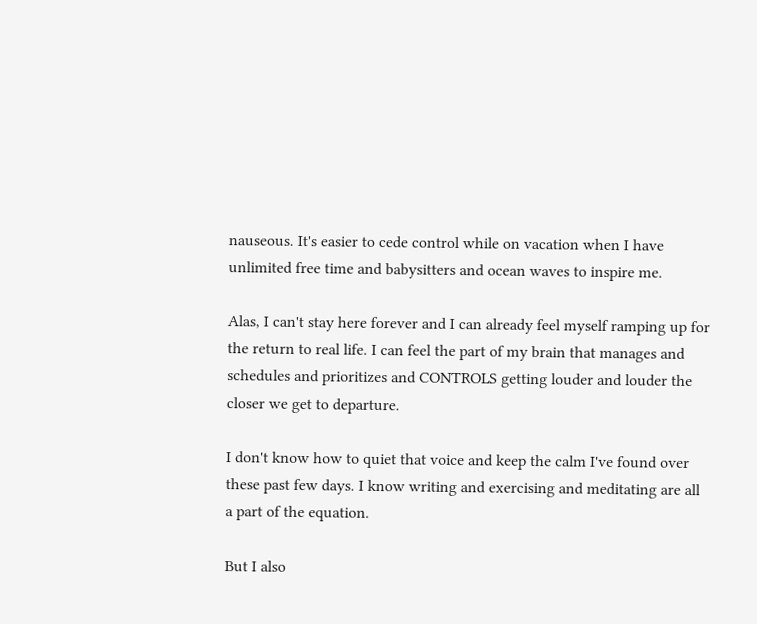nauseous. It's easier to cede control while on vacation when I have unlimited free time and babysitters and ocean waves to inspire me.

Alas, I can't stay here forever and I can already feel myself ramping up for the return to real life. I can feel the part of my brain that manages and schedules and prioritizes and CONTROLS getting louder and louder the closer we get to departure.

I don't know how to quiet that voice and keep the calm I've found over these past few days. I know writing and exercising and meditating are all a part of the equation.

But I also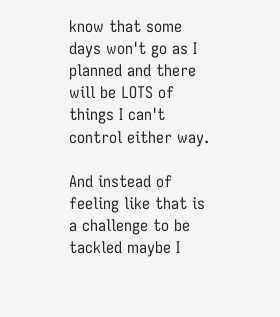know that some days won't go as I planned and there will be LOTS of things I can't control either way.

And instead of feeling like that is a challenge to be tackled maybe I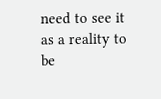need to see it as a reality to be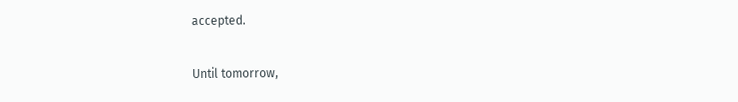accepted.

Until tomorrow,